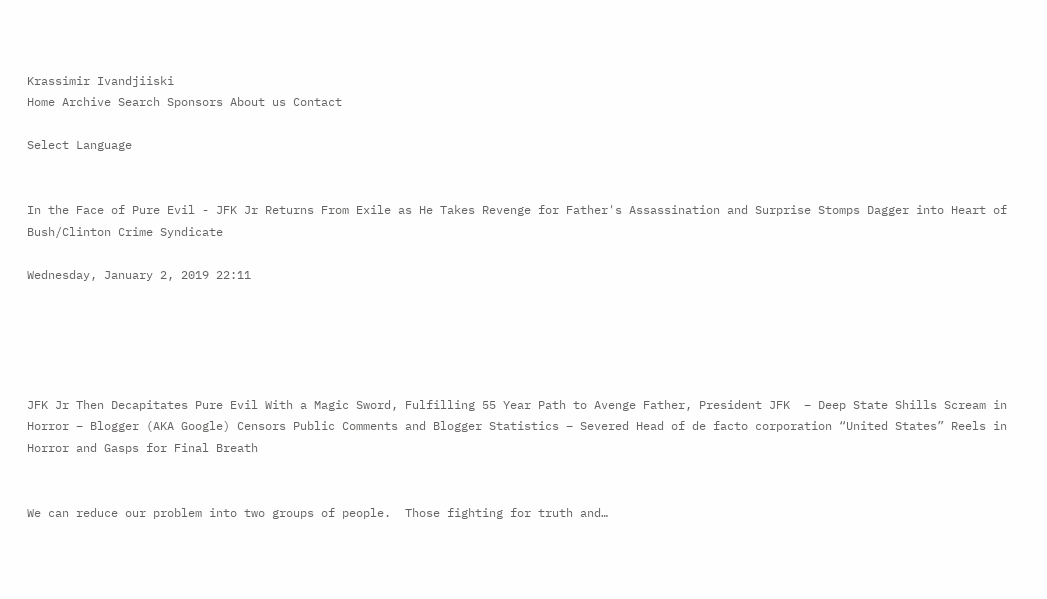Krassimir Ivandjiiski
Home Archive Search Sponsors About us Contact

Select Language


In the Face of Pure Evil - JFK Jr Returns From Exile as He Takes Revenge for Father's Assassination and Surprise Stomps Dagger into Heart of Bush/Clinton Crime Syndicate

Wednesday, January 2, 2019 22:11





JFK Jr Then Decapitates Pure Evil With a Magic Sword, Fulfilling 55 Year Path to Avenge Father, President JFK  – Deep State Shills Scream in Horror – Blogger (AKA Google) Censors Public Comments and Blogger Statistics – Severed Head of de facto corporation “United States” Reels in Horror and Gasps for Final Breath


We can reduce our problem into two groups of people.  Those fighting for truth and…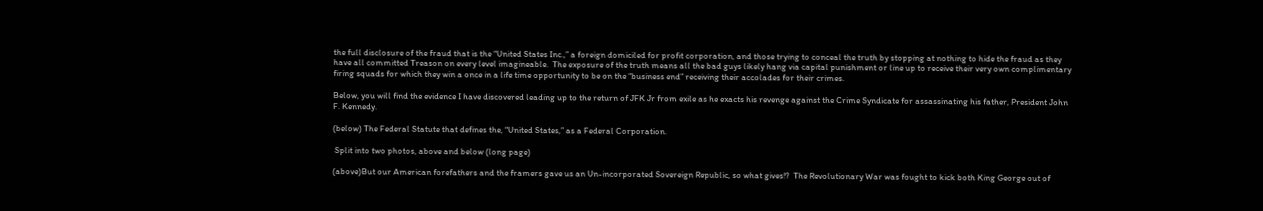the full disclosure of the fraud that is the “United States Inc.,” a foreign domiciled for profit corporation, and those trying to conceal the truth by stopping at nothing to hide the fraud as they have all committed Treason on every level imagineable.  The exposure of the truth means all the bad guys likely hang via capital punishment or line up to receive their very own complimentary firing squads for which they win a once in a life time opportunity to be on the “business end” receiving their accolades for their crimes.

Below, you will find the evidence I have discovered leading up to the return of JFK Jr from exile as he exacts his revenge against the Crime Syndicate for assassinating his father, President John F. Kennedy.

(below) The Federal Statute that defines the, “United States,” as a Federal Corporation.

 Split into two photos, above and below (long page)

(above)But our American forefathers and the framers gave us an Un-incorporated Sovereign Republic, so what gives!?  The Revolutionary War was fought to kick both King George out of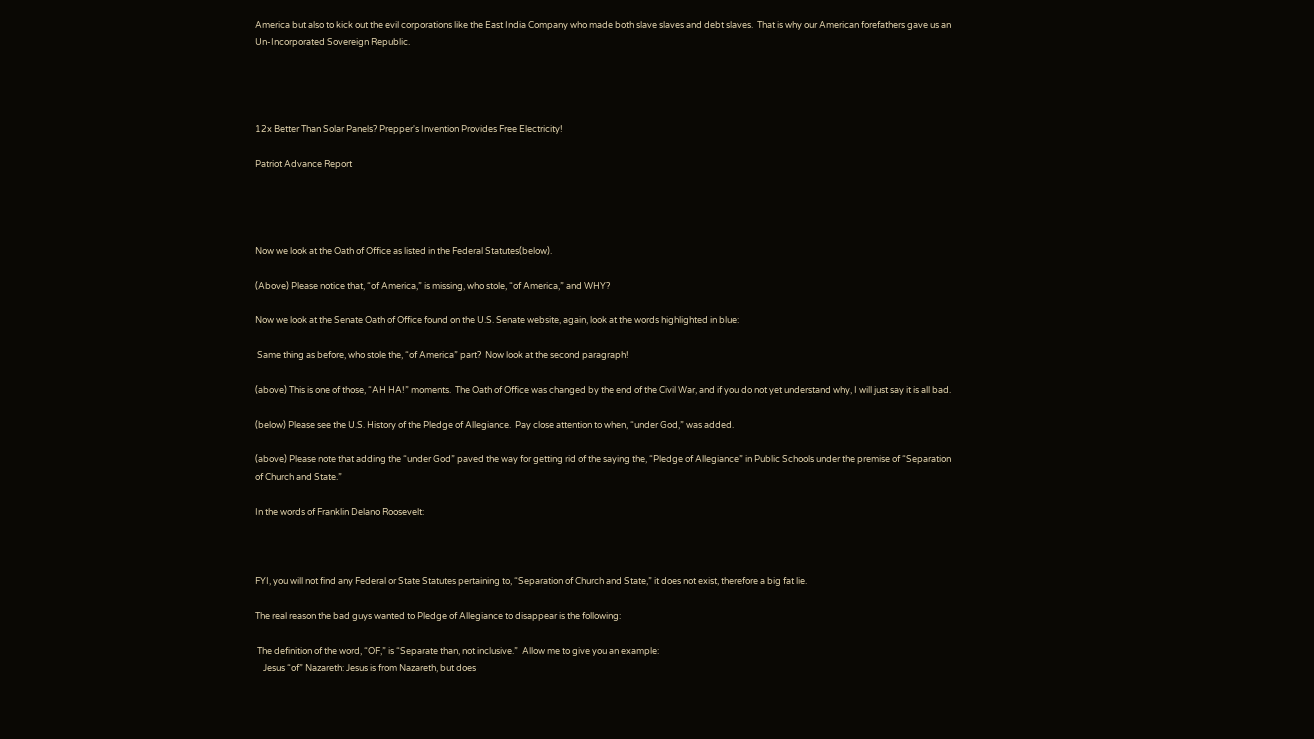America but also to kick out the evil corporations like the East India Company who made both slave slaves and debt slaves.  That is why our American forefathers gave us an Un-Incorporated Sovereign Republic.




12x Better Than Solar Panels? Prepper's Invention Provides Free Electricity!

Patriot Advance Report




Now we look at the Oath of Office as listed in the Federal Statutes(below).

(Above) Please notice that, “of America,” is missing, who stole, “of America,” and WHY?

Now we look at the Senate Oath of Office found on the U.S. Senate website, again, look at the words highlighted in blue:

 Same thing as before, who stole the, “of America” part?  Now look at the second paragraph!

(above) This is one of those, “AH HA!” moments.  The Oath of Office was changed by the end of the Civil War, and if you do not yet understand why, I will just say it is all bad.

(below) Please see the U.S. History of the Pledge of Allegiance.  Pay close attention to when, “under God,” was added.

(above) Please note that adding the “under God” paved the way for getting rid of the saying the, “Pledge of Allegiance” in Public Schools under the premise of “Separation of Church and State.”

In the words of Franklin Delano Roosevelt:



FYI, you will not find any Federal or State Statutes pertaining to, “Separation of Church and State,” it does not exist, therefore a big fat lie.

The real reason the bad guys wanted to Pledge of Allegiance to disappear is the following:

 The definition of the word, “OF,” is “Separate than, not inclusive.”  Allow me to give you an example:
    Jesus “of” Nazareth: Jesus is from Nazareth, but does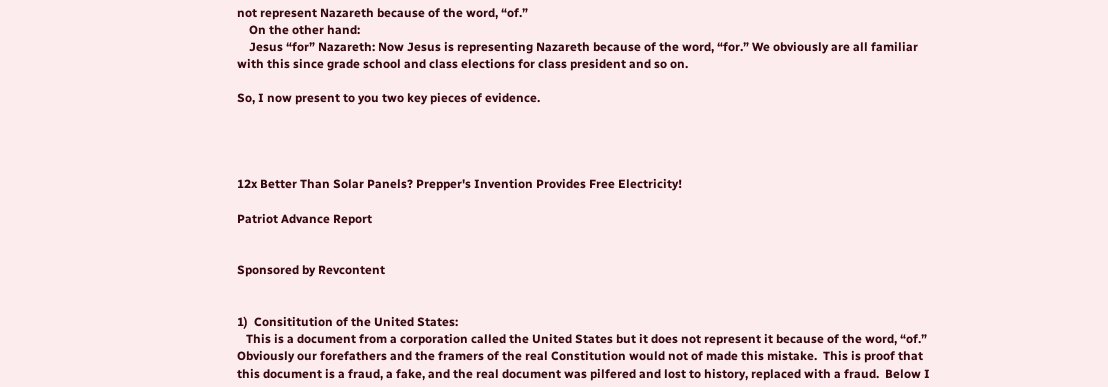not represent Nazareth because of the word, “of.”
    On the other hand:
    Jesus “for” Nazareth: Now Jesus is representing Nazareth because of the word, “for.” We obviously are all familiar with this since grade school and class elections for class president and so on.

So, I now present to you two key pieces of evidence.




12x Better Than Solar Panels? Prepper's Invention Provides Free Electricity!

Patriot Advance Report


Sponsored by Revcontent


1)  Consititution of the United States:
   This is a document from a corporation called the United States but it does not represent it because of the word, “of.”  Obviously our forefathers and the framers of the real Constitution would not of made this mistake.  This is proof that this document is a fraud, a fake, and the real document was pilfered and lost to history, replaced with a fraud.  Below I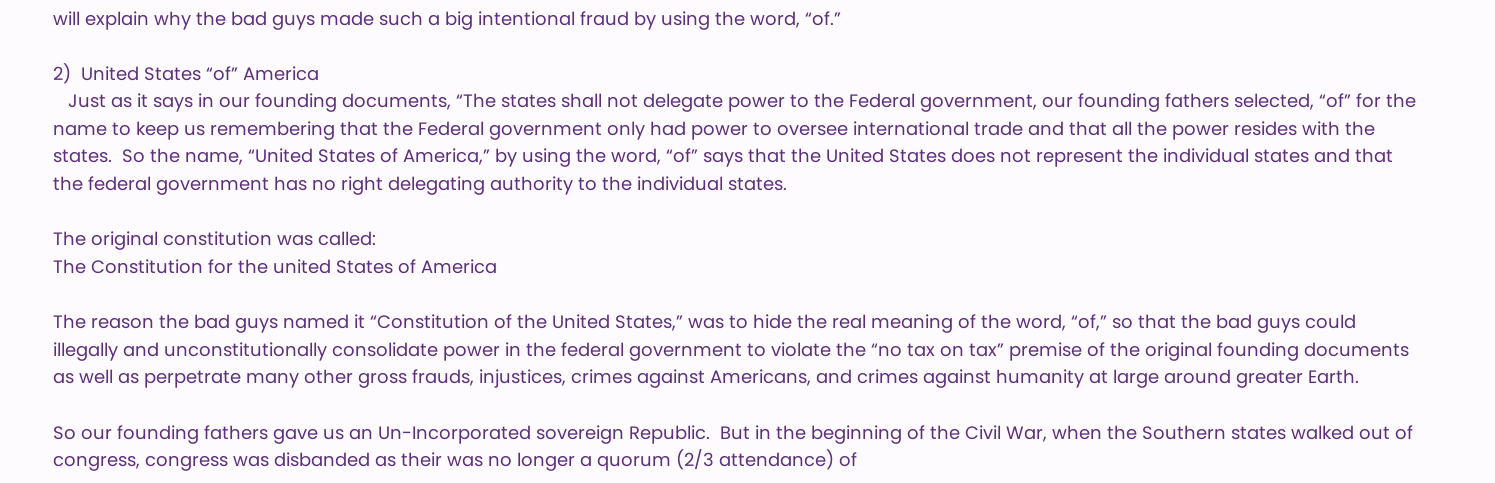will explain why the bad guys made such a big intentional fraud by using the word, “of.”

2)  United States “of” America
   Just as it says in our founding documents, “The states shall not delegate power to the Federal government, our founding fathers selected, “of” for the name to keep us remembering that the Federal government only had power to oversee international trade and that all the power resides with the states.  So the name, “United States of America,” by using the word, “of” says that the United States does not represent the individual states and that the federal government has no right delegating authority to the individual states.

The original constitution was called:
The Constitution for the united States of America

The reason the bad guys named it “Constitution of the United States,” was to hide the real meaning of the word, “of,” so that the bad guys could illegally and unconstitutionally consolidate power in the federal government to violate the “no tax on tax” premise of the original founding documents as well as perpetrate many other gross frauds, injustices, crimes against Americans, and crimes against humanity at large around greater Earth.

So our founding fathers gave us an Un-Incorporated sovereign Republic.  But in the beginning of the Civil War, when the Southern states walked out of congress, congress was disbanded as their was no longer a quorum (2/3 attendance) of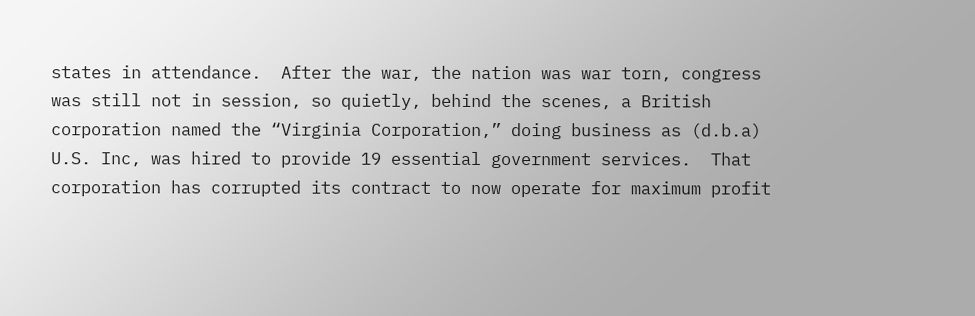states in attendance.  After the war, the nation was war torn, congress was still not in session, so quietly, behind the scenes, a British corporation named the “Virginia Corporation,” doing business as (d.b.a) U.S. Inc, was hired to provide 19 essential government services.  That corporation has corrupted its contract to now operate for maximum profit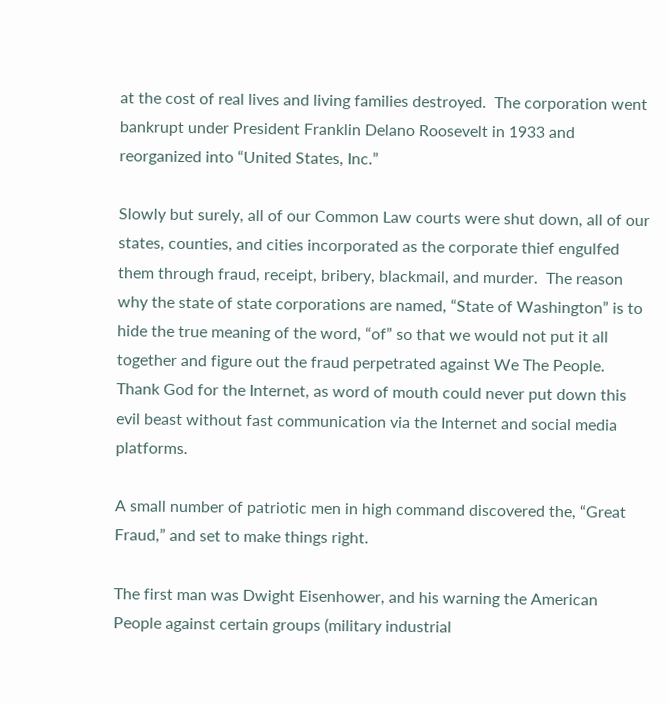at the cost of real lives and living families destroyed.  The corporation went bankrupt under President Franklin Delano Roosevelt in 1933 and reorganized into “United States, Inc.”

Slowly but surely, all of our Common Law courts were shut down, all of our states, counties, and cities incorporated as the corporate thief engulfed them through fraud, receipt, bribery, blackmail, and murder.  The reason why the state of state corporations are named, “State of Washington” is to hide the true meaning of the word, “of” so that we would not put it all together and figure out the fraud perpetrated against We The People.  Thank God for the Internet, as word of mouth could never put down this evil beast without fast communication via the Internet and social media platforms.

A small number of patriotic men in high command discovered the, “Great Fraud,” and set to make things right.

The first man was Dwight Eisenhower, and his warning the American People against certain groups (military industrial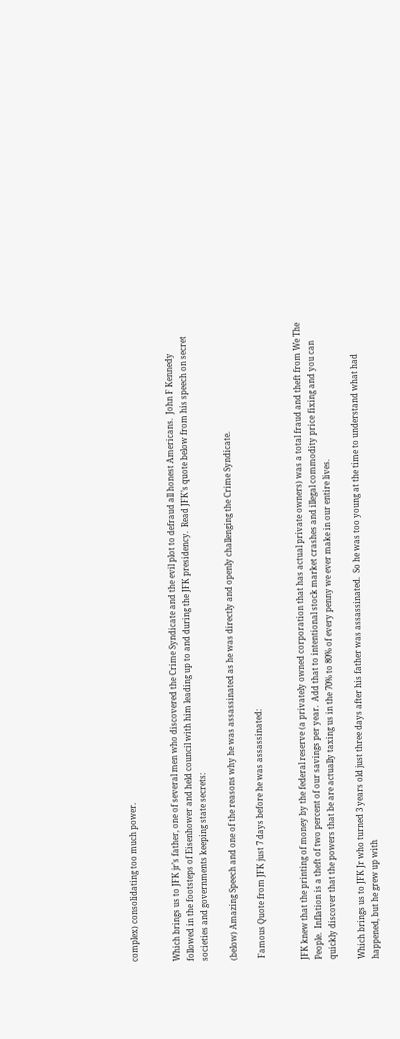complex) consolidating too much power.


Which brings us to JFK jr’s father, one of several men who discovered the Crime Syndicate and the evil plot to defraud all honest Americans.  John F Kennedy followed in the footsteps of Eisenhower and held council with him leading up to and during the JFK presidency.  Read JFK’s quote below from his speech on secret societies and governments keeping state secrets:

(below) Amazing Speech and one of the reasons why he was assassinated as he was directly and openly challenging the Crime Syndicate.

 Famous Quote from JFK just 7 days before he was assassinated:


JFK knew that the printing of money by the federal reserve (a privately owned corporation that has actual private owners) was a total fraud and theft from We The People.  Inflation is a theft of two percent of our savings per year.  Add that to intentional stock market crashes and illegal commodity price fixing and you can quickly discover that the powers that be are actually taxing us in the 70% to 80% of every penny we ever make in our entire lives.

Which brings us to JFK Jr who turned 3 years old just three days after his father was assassinated.  So he was too young at the time to understand what had happened, but he grew up with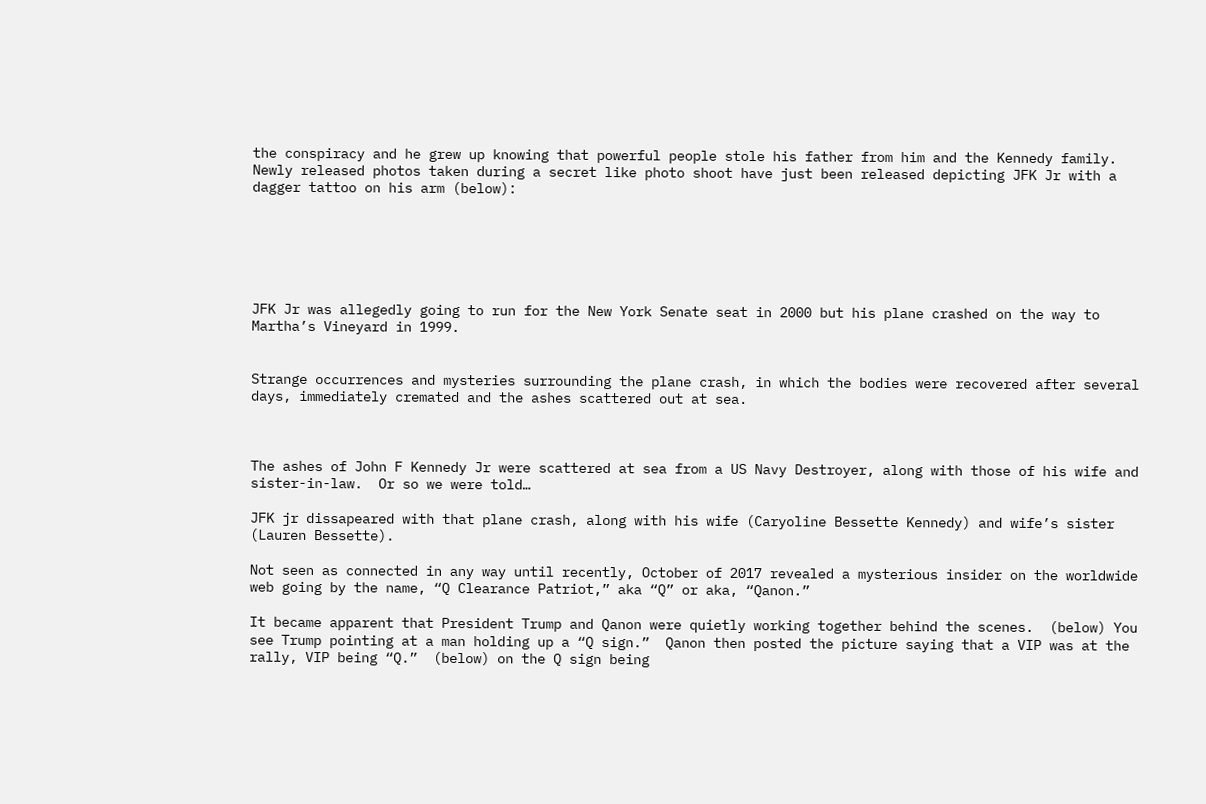the conspiracy and he grew up knowing that powerful people stole his father from him and the Kennedy family.  Newly released photos taken during a secret like photo shoot have just been released depicting JFK Jr with a dagger tattoo on his arm (below):






JFK Jr was allegedly going to run for the New York Senate seat in 2000 but his plane crashed on the way to Martha’s Vineyard in 1999.


Strange occurrences and mysteries surrounding the plane crash, in which the bodies were recovered after several days, immediately cremated and the ashes scattered out at sea.



The ashes of John F Kennedy Jr were scattered at sea from a US Navy Destroyer, along with those of his wife and sister-in-law.  Or so we were told…

JFK jr dissapeared with that plane crash, along with his wife (Caryoline Bessette Kennedy) and wife’s sister (Lauren Bessette).

Not seen as connected in any way until recently, October of 2017 revealed a mysterious insider on the worldwide web going by the name, “Q Clearance Patriot,” aka “Q” or aka, “Qanon.”

It became apparent that President Trump and Qanon were quietly working together behind the scenes.  (below) You see Trump pointing at a man holding up a “Q sign.”  Qanon then posted the picture saying that a VIP was at the rally, VIP being “Q.”  (below) on the Q sign being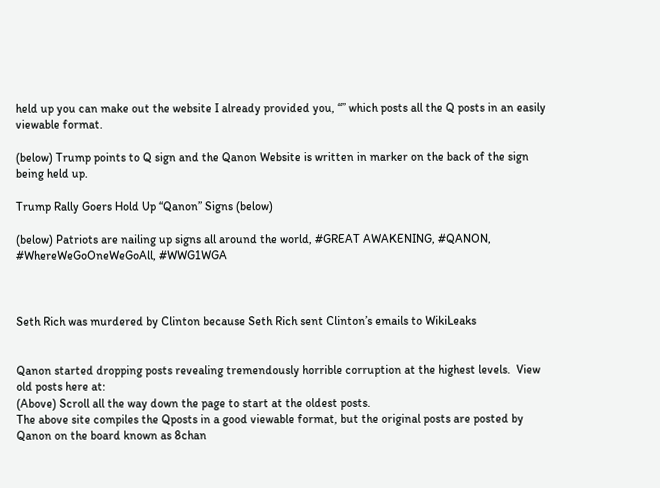held up you can make out the website I already provided you, “” which posts all the Q posts in an easily viewable format.

(below) Trump points to Q sign and the Qanon Website is written in marker on the back of the sign being held up.

Trump Rally Goers Hold Up “Qanon” Signs (below)

(below) Patriots are nailing up signs all around the world, #GREAT AWAKENING, #QANON, #WhereWeGoOneWeGoAll, #WWG1WGA



Seth Rich was murdered by Clinton because Seth Rich sent Clinton’s emails to WikiLeaks


Qanon started dropping posts revealing tremendously horrible corruption at the highest levels.  View old posts here at:
(Above) Scroll all the way down the page to start at the oldest posts.
The above site compiles the Qposts in a good viewable format, but the original posts are posted by Qanon on the board known as 8chan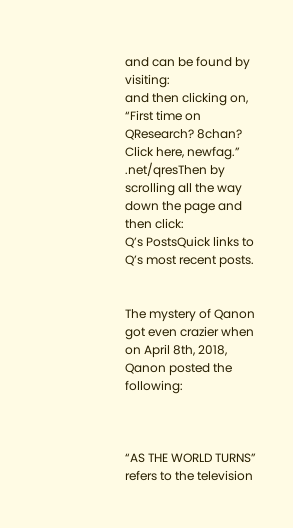and can be found by visiting:
and then clicking on, “First time on QResearch? 8chan? Click here, newfag.”
.net/qresThen by scrolling all the way down the page and then click:
Q’s PostsQuick links to Q’s most recent posts.


The mystery of Qanon got even crazier when on April 8th, 2018, Qanon posted the following:



“AS THE WORLD TURNS” refers to the television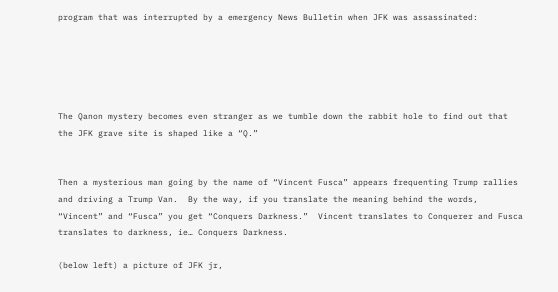program that was interrupted by a emergency News Bulletin when JFK was assassinated:





The Qanon mystery becomes even stranger as we tumble down the rabbit hole to find out that the JFK grave site is shaped like a “Q.”


Then a mysterious man going by the name of “Vincent Fusca” appears frequenting Trump rallies and driving a Trump Van.  By the way, if you translate the meaning behind the words, “Vincent” and “Fusca” you get “Conquers Darkness.”  Vincent translates to Conquerer and Fusca translates to darkness, ie… Conquers Darkness.

(below left) a picture of JFK jr,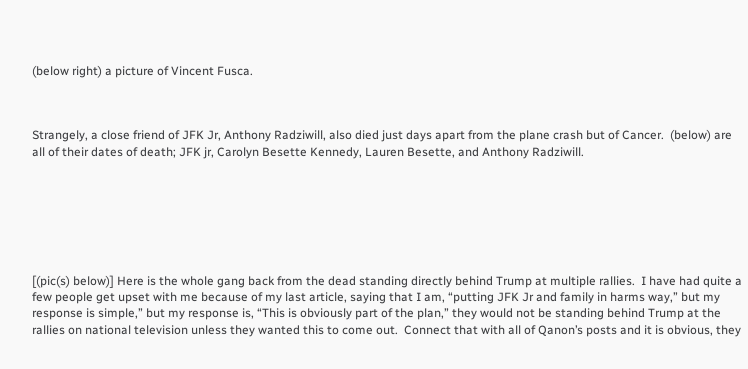(below right) a picture of Vincent Fusca.



Strangely, a close friend of JFK Jr, Anthony Radziwill, also died just days apart from the plane crash but of Cancer.  (below) are all of their dates of death; JFK jr, Carolyn Besette Kennedy, Lauren Besette, and Anthony Radziwill.







[(pic(s) below)] Here is the whole gang back from the dead standing directly behind Trump at multiple rallies.  I have had quite a few people get upset with me because of my last article, saying that I am, “putting JFK Jr and family in harms way,” but my response is simple,” but my response is, “This is obviously part of the plan,” they would not be standing behind Trump at the rallies on national television unless they wanted this to come out.  Connect that with all of Qanon’s posts and it is obvious, they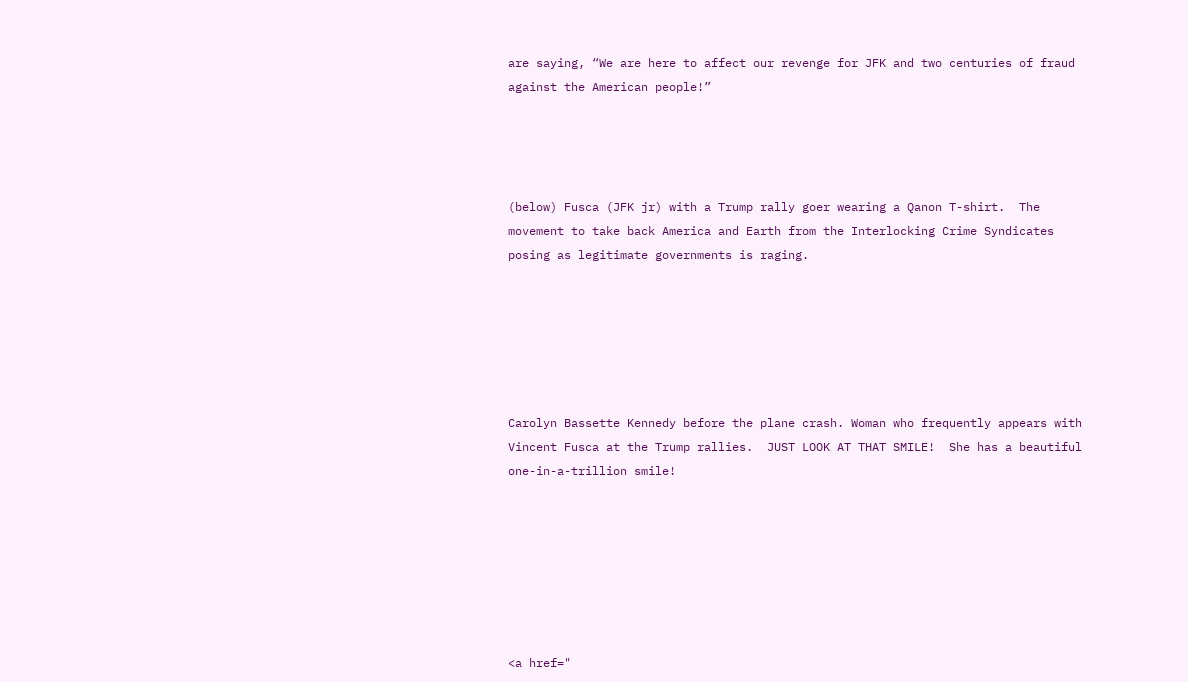are saying, “We are here to affect our revenge for JFK and two centuries of fraud against the American people!”




(below) Fusca (JFK jr) with a Trump rally goer wearing a Qanon T-shirt.  The movement to take back America and Earth from the Interlocking Crime Syndicates posing as legitimate governments is raging.






Carolyn Bassette Kennedy before the plane crash. Woman who frequently appears with Vincent Fusca at the Trump rallies.  JUST LOOK AT THAT SMILE!  She has a beautiful one-in-a-trillion smile!







<a href="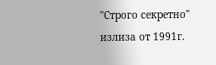"Строго секретно" излиза от 1991г.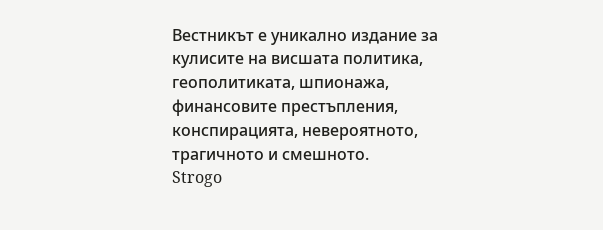Вестникът е уникално издание за кулисите на висшата политика, геополитиката, шпионажа, финансовите престъпления, конспирацията, невероятното, трагичното и смешното.
Strogo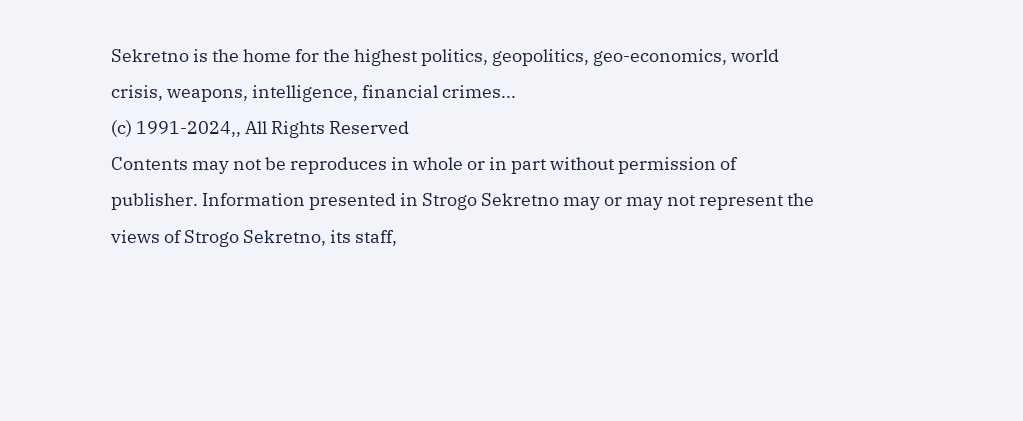Sekretno is the home for the highest politics, geopolitics, geo-economics, world crisis, weapons, intelligence, financial crimes...
(c) 1991-2024,, All Rights Reserved
Contents may not be reproduces in whole or in part without permission of publisher. Information presented in Strogo Sekretno may or may not represent the views of Strogo Sekretno, its staff,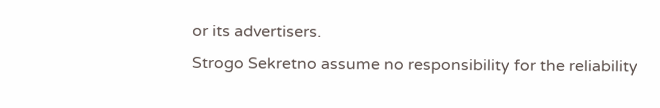or its advertisers.
Strogo Sekretno assume no responsibility for the reliability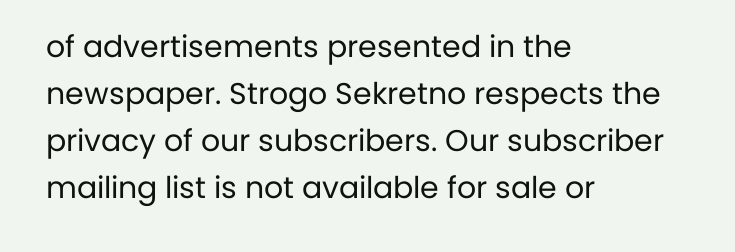of advertisements presented in the newspaper. Strogo Sekretno respects the privacy of our subscribers. Our subscriber mailing list is not available for sale or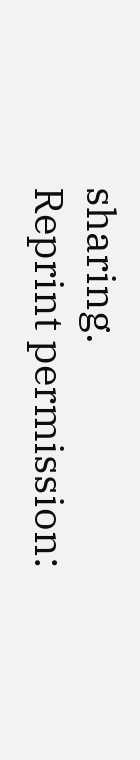sharing.
Reprint permission: